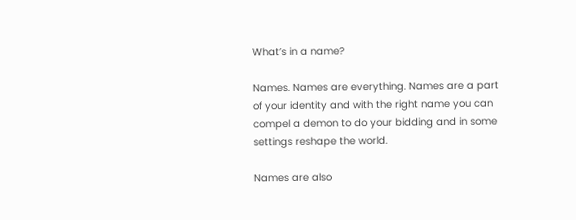What’s in a name?

Names. Names are everything. Names are a part of your identity and with the right name you can compel a demon to do your bidding and in some settings reshape the world.

Names are also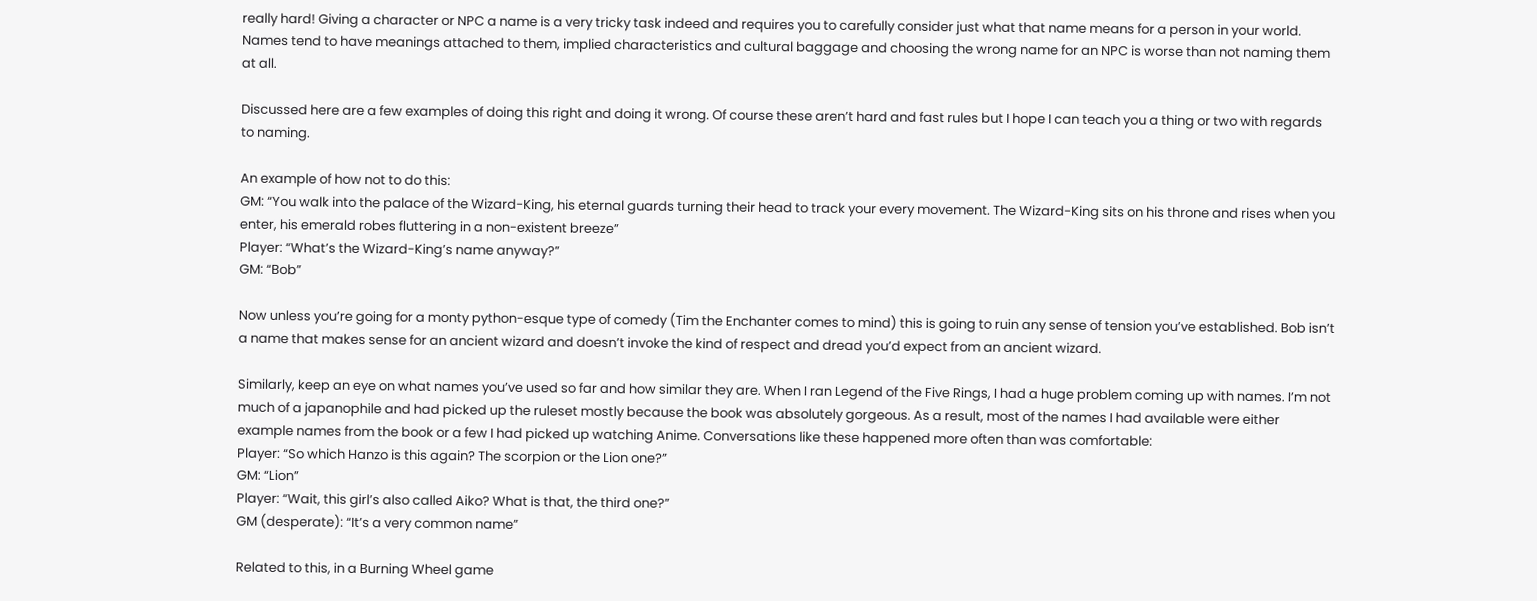really hard! Giving a character or NPC a name is a very tricky task indeed and requires you to carefully consider just what that name means for a person in your world.
Names tend to have meanings attached to them, implied characteristics and cultural baggage and choosing the wrong name for an NPC is worse than not naming them at all.

Discussed here are a few examples of doing this right and doing it wrong. Of course these aren’t hard and fast rules but I hope I can teach you a thing or two with regards to naming.

An example of how not to do this:
GM: “You walk into the palace of the Wizard-King, his eternal guards turning their head to track your every movement. The Wizard-King sits on his throne and rises when you enter, his emerald robes fluttering in a non-existent breeze”
Player: “What’s the Wizard-King’s name anyway?”
GM: “Bob”

Now unless you’re going for a monty python-esque type of comedy (Tim the Enchanter comes to mind) this is going to ruin any sense of tension you’ve established. Bob isn’t a name that makes sense for an ancient wizard and doesn’t invoke the kind of respect and dread you’d expect from an ancient wizard.

Similarly, keep an eye on what names you’ve used so far and how similar they are. When I ran Legend of the Five Rings, I had a huge problem coming up with names. I’m not much of a japanophile and had picked up the ruleset mostly because the book was absolutely gorgeous. As a result, most of the names I had available were either example names from the book or a few I had picked up watching Anime. Conversations like these happened more often than was comfortable:
Player: “So which Hanzo is this again? The scorpion or the Lion one?”
GM: “Lion”
Player: “Wait, this girl’s also called Aiko? What is that, the third one?”
GM (desperate): “It’s a very common name”

Related to this, in a Burning Wheel game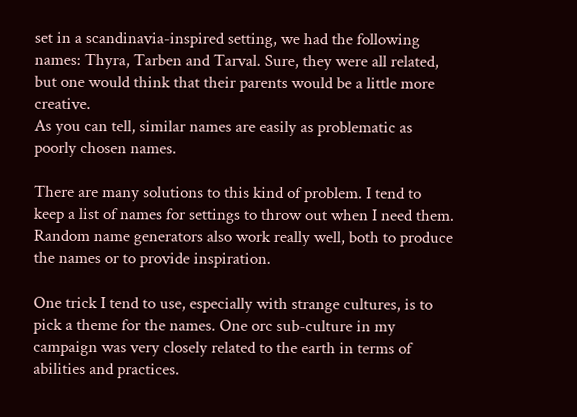set in a scandinavia-inspired setting, we had the following names: Thyra, Tarben and Tarval. Sure, they were all related, but one would think that their parents would be a little more creative.
As you can tell, similar names are easily as problematic as poorly chosen names.

There are many solutions to this kind of problem. I tend to keep a list of names for settings to throw out when I need them. Random name generators also work really well, both to produce the names or to provide inspiration.

One trick I tend to use, especially with strange cultures, is to pick a theme for the names. One orc sub-culture in my campaign was very closely related to the earth in terms of abilities and practices.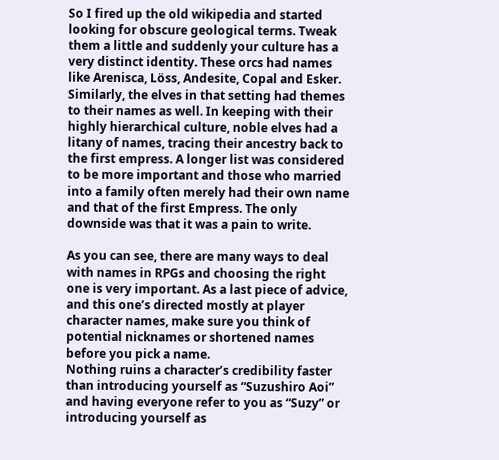So I fired up the old wikipedia and started looking for obscure geological terms. Tweak them a little and suddenly your culture has a very distinct identity. These orcs had names like Arenisca, Löss, Andesite, Copal and Esker.
Similarly, the elves in that setting had themes to their names as well. In keeping with their highly hierarchical culture, noble elves had a litany of names, tracing their ancestry back to the first empress. A longer list was considered to be more important and those who married into a family often merely had their own name and that of the first Empress. The only downside was that it was a pain to write.

As you can see, there are many ways to deal with names in RPGs and choosing the right one is very important. As a last piece of advice, and this one’s directed mostly at player character names, make sure you think of potential nicknames or shortened names before you pick a name.
Nothing ruins a character’s credibility faster than introducing yourself as “Suzushiro Aoi” and having everyone refer to you as “Suzy” or introducing yourself as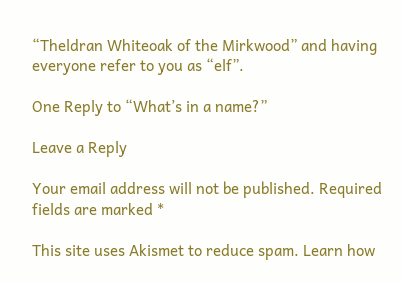“Theldran Whiteoak of the Mirkwood” and having everyone refer to you as “elf”.

One Reply to “What’s in a name?”

Leave a Reply

Your email address will not be published. Required fields are marked *

This site uses Akismet to reduce spam. Learn how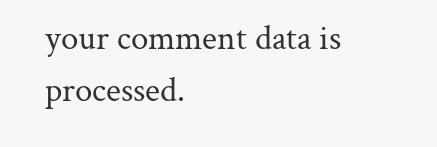your comment data is processed.